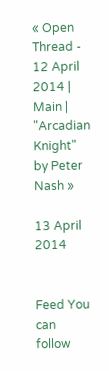« Open Thread - 12 April 2014 | Main | "Arcadian Knight" by Peter Nash »

13 April 2014


Feed You can follow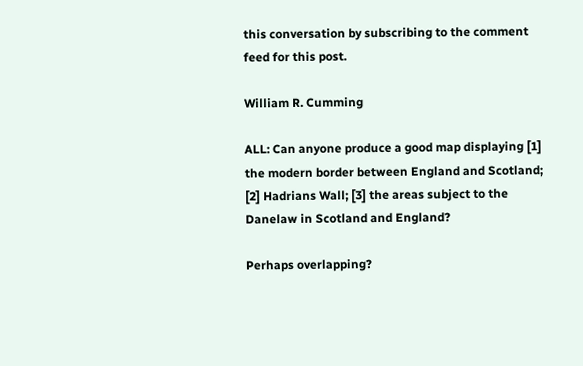this conversation by subscribing to the comment feed for this post.

William R. Cumming

ALL: Can anyone produce a good map displaying [1] the modern border between England and Scotland; [2] Hadrians Wall; [3] the areas subject to the Danelaw in Scotland and England?

Perhaps overlapping?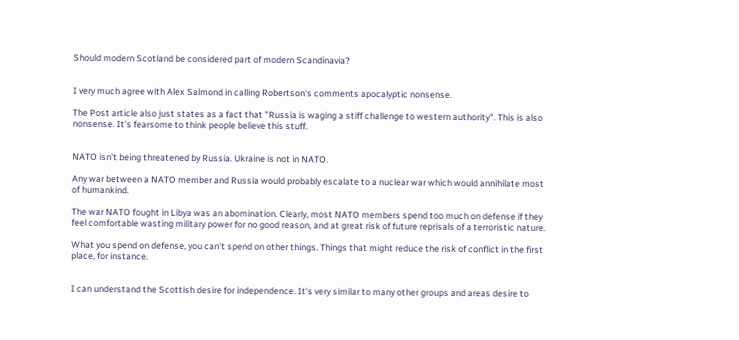Should modern Scotland be considered part of modern Scandinavia?


I very much agree with Alex Salmond in calling Robertson's comments apocalyptic nonsense.

The Post article also just states as a fact that "Russia is waging a stiff challenge to western authority". This is also nonsense. It's fearsome to think people believe this stuff.


NATO isn't being threatened by Russia. Ukraine is not in NATO.

Any war between a NATO member and Russia would probably escalate to a nuclear war which would annihilate most of humankind.

The war NATO fought in Libya was an abomination. Clearly, most NATO members spend too much on defense if they feel comfortable wasting military power for no good reason, and at great risk of future reprisals of a terroristic nature.

What you spend on defense, you can't spend on other things. Things that might reduce the risk of conflict in the first place, for instance.


I can understand the Scottish desire for independence. It's very similar to many other groups and areas desire to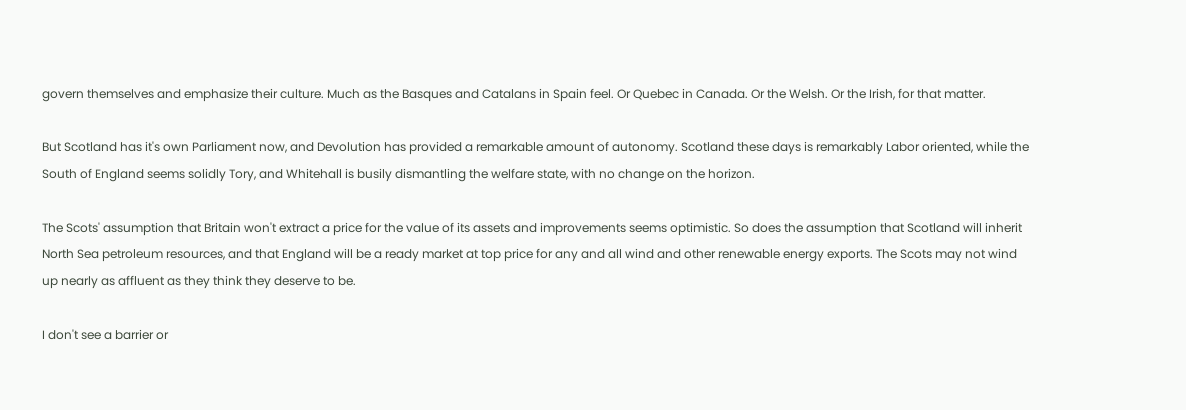govern themselves and emphasize their culture. Much as the Basques and Catalans in Spain feel. Or Quebec in Canada. Or the Welsh. Or the Irish, for that matter.

But Scotland has it's own Parliament now, and Devolution has provided a remarkable amount of autonomy. Scotland these days is remarkably Labor oriented, while the South of England seems solidly Tory, and Whitehall is busily dismantling the welfare state, with no change on the horizon.

The Scots' assumption that Britain won't extract a price for the value of its assets and improvements seems optimistic. So does the assumption that Scotland will inherit North Sea petroleum resources, and that England will be a ready market at top price for any and all wind and other renewable energy exports. The Scots may not wind up nearly as affluent as they think they deserve to be.

I don't see a barrier or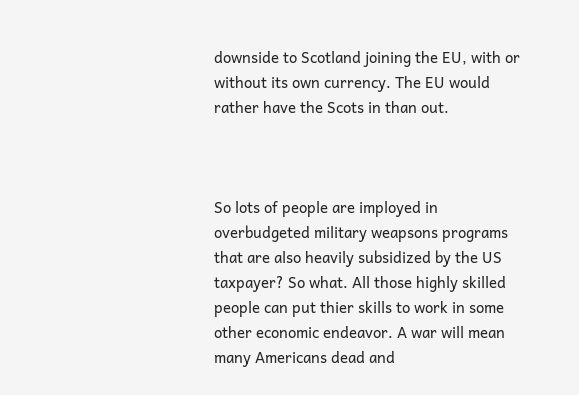downside to Scotland joining the EU, with or without its own currency. The EU would rather have the Scots in than out.



So lots of people are imployed in overbudgeted military weapsons programs that are also heavily subsidized by the US taxpayer? So what. All those highly skilled people can put thier skills to work in some other economic endeavor. A war will mean many Americans dead and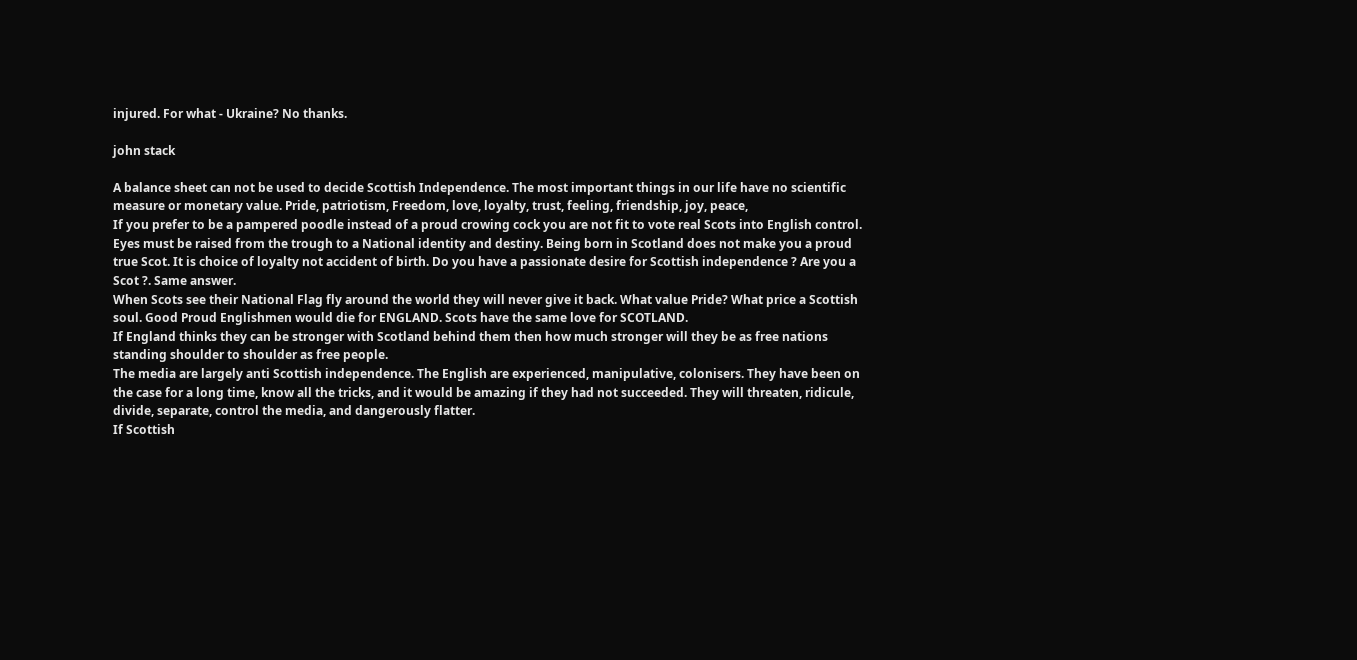injured. For what - Ukraine? No thanks.

john stack

A balance sheet can not be used to decide Scottish Independence. The most important things in our life have no scientific measure or monetary value. Pride, patriotism, Freedom, love, loyalty, trust, feeling, friendship, joy, peace,
If you prefer to be a pampered poodle instead of a proud crowing cock you are not fit to vote real Scots into English control. Eyes must be raised from the trough to a National identity and destiny. Being born in Scotland does not make you a proud true Scot. It is choice of loyalty not accident of birth. Do you have a passionate desire for Scottish independence ? Are you a Scot ?. Same answer.
When Scots see their National Flag fly around the world they will never give it back. What value Pride? What price a Scottish soul. Good Proud Englishmen would die for ENGLAND. Scots have the same love for SCOTLAND.
If England thinks they can be stronger with Scotland behind them then how much stronger will they be as free nations standing shoulder to shoulder as free people.
The media are largely anti Scottish independence. The English are experienced, manipulative, colonisers. They have been on the case for a long time, know all the tricks, and it would be amazing if they had not succeeded. They will threaten, ridicule, divide, separate, control the media, and dangerously flatter.
If Scottish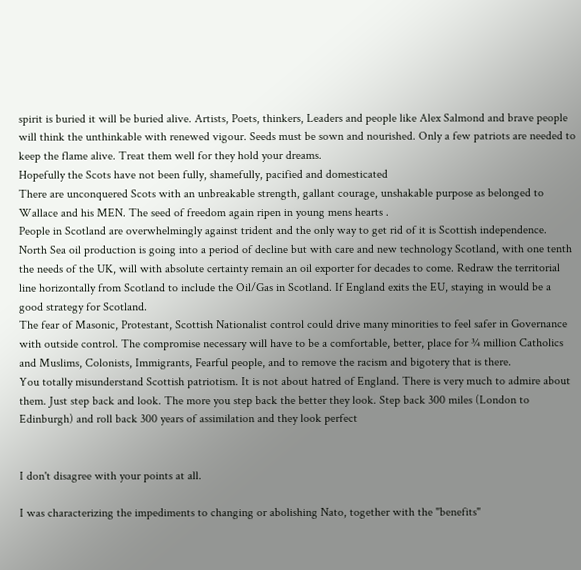spirit is buried it will be buried alive. Artists, Poets, thinkers, Leaders and people like Alex Salmond and brave people will think the unthinkable with renewed vigour. Seeds must be sown and nourished. Only a few patriots are needed to keep the flame alive. Treat them well for they hold your dreams.
Hopefully the Scots have not been fully, shamefully, pacified and domesticated
There are unconquered Scots with an unbreakable strength, gallant courage, unshakable purpose as belonged to Wallace and his MEN. The seed of freedom again ripen in young mens hearts .
People in Scotland are overwhelmingly against trident and the only way to get rid of it is Scottish independence.
North Sea oil production is going into a period of decline but with care and new technology Scotland, with one tenth the needs of the UK, will with absolute certainty remain an oil exporter for decades to come. Redraw the territorial line horizontally from Scotland to include the Oil/Gas in Scotland. If England exits the EU, staying in would be a good strategy for Scotland.
The fear of Masonic, Protestant, Scottish Nationalist control could drive many minorities to feel safer in Governance with outside control. The compromise necessary will have to be a comfortable, better, place for ¾ million Catholics and Muslims, Colonists, Immigrants, Fearful people, and to remove the racism and bigotery that is there.
You totally misunderstand Scottish patriotism. It is not about hatred of England. There is very much to admire about them. Just step back and look. The more you step back the better they look. Step back 300 miles (London to Edinburgh) and roll back 300 years of assimilation and they look perfect


I don't disagree with your points at all.

I was characterizing the impediments to changing or abolishing Nato, together with the "benefits"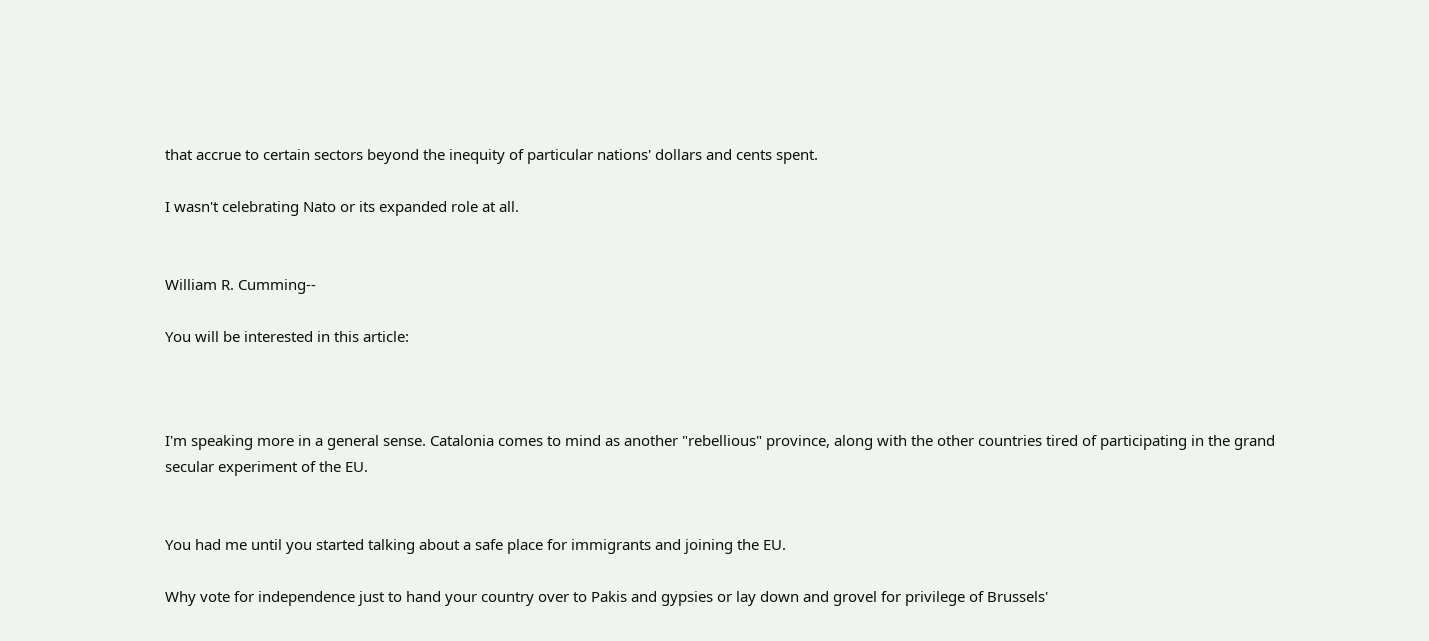that accrue to certain sectors beyond the inequity of particular nations' dollars and cents spent.

I wasn't celebrating Nato or its expanded role at all.


William R. Cumming--

You will be interested in this article:



I'm speaking more in a general sense. Catalonia comes to mind as another "rebellious" province, along with the other countries tired of participating in the grand secular experiment of the EU.


You had me until you started talking about a safe place for immigrants and joining the EU.

Why vote for independence just to hand your country over to Pakis and gypsies or lay down and grovel for privilege of Brussels'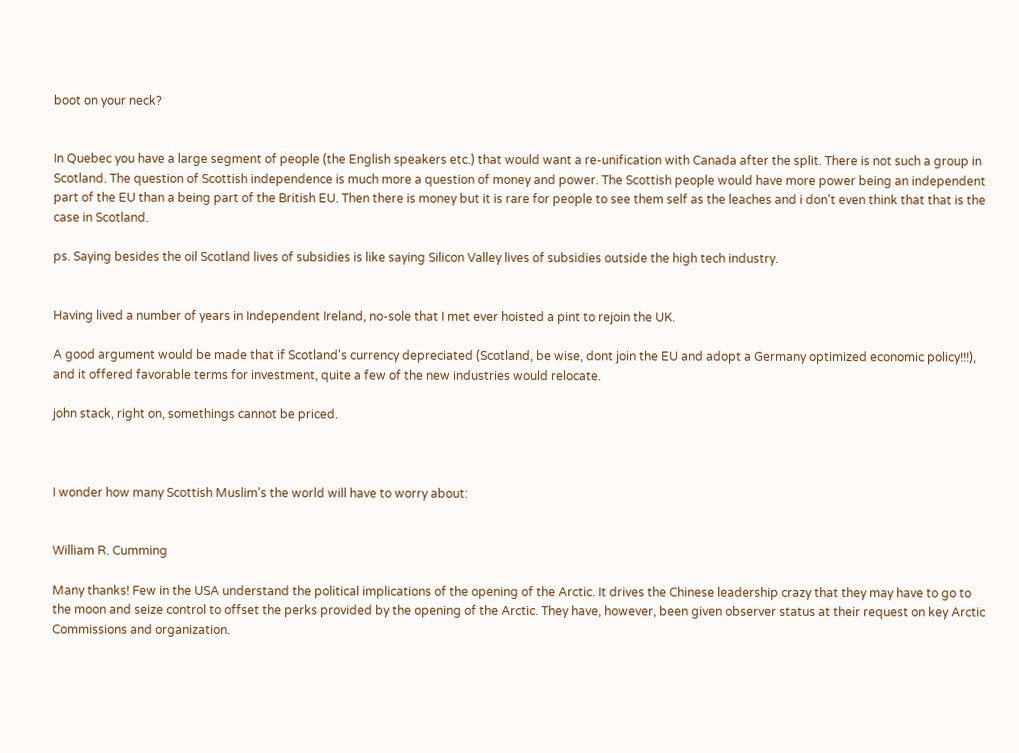boot on your neck?


In Quebec you have a large segment of people (the English speakers etc.) that would want a re-unification with Canada after the split. There is not such a group in Scotland. The question of Scottish independence is much more a question of money and power. The Scottish people would have more power being an independent part of the EU than a being part of the British EU. Then there is money but it is rare for people to see them self as the leaches and i don't even think that that is the case in Scotland.

ps. Saying besides the oil Scotland lives of subsidies is like saying Silicon Valley lives of subsidies outside the high tech industry.


Having lived a number of years in Independent Ireland, no-sole that I met ever hoisted a pint to rejoin the UK.

A good argument would be made that if Scotland's currency depreciated (Scotland, be wise, dont join the EU and adopt a Germany optimized economic policy!!!), and it offered favorable terms for investment, quite a few of the new industries would relocate.

john stack, right on, somethings cannot be priced.



I wonder how many Scottish Muslim's the world will have to worry about:


William R. Cumming

Many thanks! Few in the USA understand the political implications of the opening of the Arctic. It drives the Chinese leadership crazy that they may have to go to the moon and seize control to offset the perks provided by the opening of the Arctic. They have, however, been given observer status at their request on key Arctic Commissions and organization.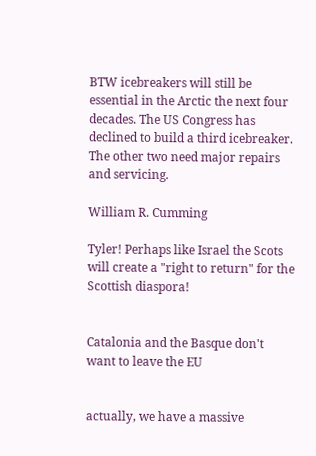BTW icebreakers will still be essential in the Arctic the next four decades. The US Congress has declined to build a third icebreaker. The other two need major repairs and servicing.

William R. Cumming

Tyler! Perhaps like Israel the Scots will create a "right to return" for the Scottish diaspora!


Catalonia and the Basque don't want to leave the EU


actually, we have a massive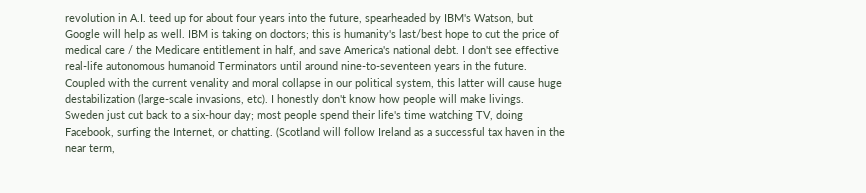revolution in A.I. teed up for about four years into the future, spearheaded by IBM's Watson, but Google will help as well. IBM is taking on doctors; this is humanity's last/best hope to cut the price of medical care / the Medicare entitlement in half, and save America's national debt. I don't see effective real-life autonomous humanoid Terminators until around nine-to-seventeen years in the future. Coupled with the current venality and moral collapse in our political system, this latter will cause huge destabilization (large-scale invasions, etc). I honestly don't know how people will make livings. Sweden just cut back to a six-hour day; most people spend their life's time watching TV, doing Facebook, surfing the Internet, or chatting. (Scotland will follow Ireland as a successful tax haven in the near term,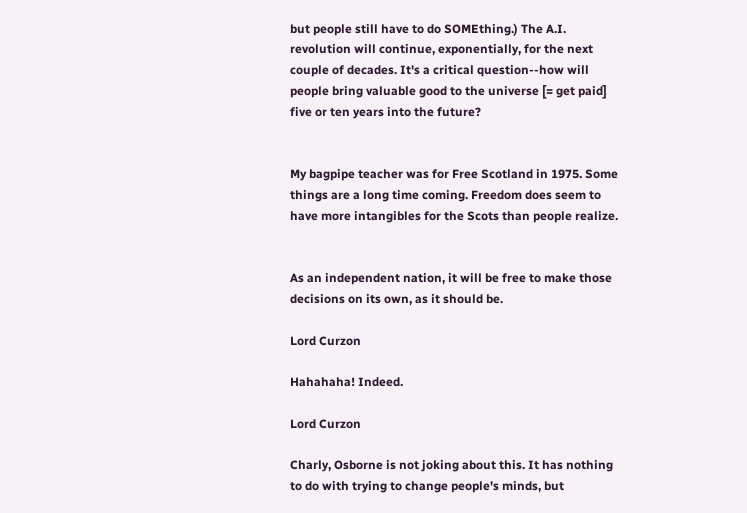but people still have to do SOMEthing.) The A.I. revolution will continue, exponentially, for the next couple of decades. It's a critical question--how will people bring valuable good to the universe [= get paid] five or ten years into the future?


My bagpipe teacher was for Free Scotland in 1975. Some things are a long time coming. Freedom does seem to have more intangibles for the Scots than people realize.


As an independent nation, it will be free to make those decisions on its own, as it should be.

Lord Curzon

Hahahaha! Indeed.

Lord Curzon

Charly, Osborne is not joking about this. It has nothing to do with trying to change people's minds, but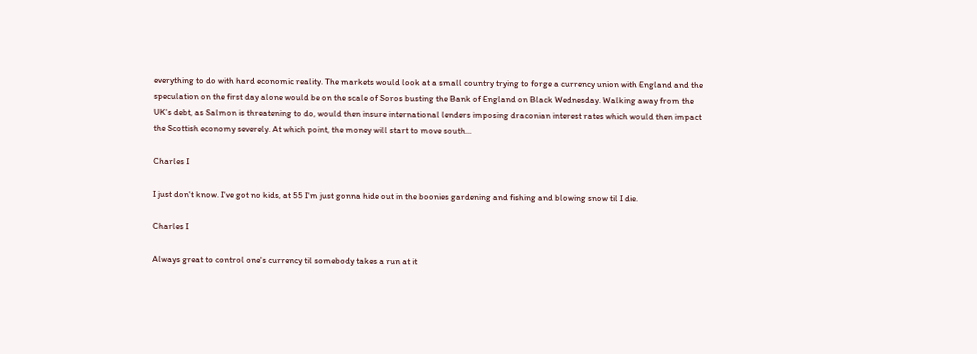everything to do with hard economic reality. The markets would look at a small country trying to forge a currency union with England and the speculation on the first day alone would be on the scale of Soros busting the Bank of England on Black Wednesday. Walking away from the UK's debt, as Salmon is threatening to do, would then insure international lenders imposing draconian interest rates which would then impact the Scottish economy severely. At which point, the money will start to move south...

Charles I

I just don't know. I've got no kids, at 55 I'm just gonna hide out in the boonies gardening and fishing and blowing snow til I die.

Charles I

Always great to control one's currency til somebody takes a run at it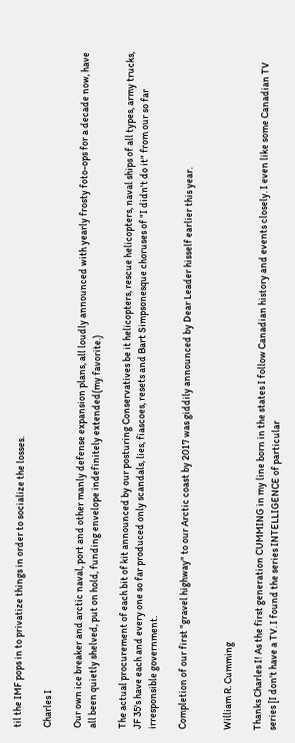til the IMF pops in to privatize things in order to socialize the losses.

Charles I

Our own ice breaker and arctic naval, port and other manly defense expansion plans, all loudly announced with yearly frosty foto-ops for a decade now, have all been quietly shelved, put on hold, funding envelope indefinitely extended(my favorite.)

The actual procurement of each bit of kit announced by our posturing Conservatives be it helicopters, rescue helicopters, naval ships of all types, army trucks, JF 35's have each and every one so far produced only scandals, lies, fiascoes, resets and Bart Simpsonesque choruses of "I didn't do it" from our so far irresponsible government.

Completion of our first "gravel highway" to our Arctic coast by 2017 was giddily announced by Dear Leader hisself earlier this year.


William R. Cumming

Thanks Charles I! As the first generation CUMMING in my line born in the states I follow Canadian history and events closely. I even like some Canadian TV series [I don't have a TV. I found the series INTELLIGENCE of particular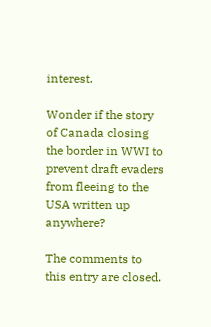interest.

Wonder if the story of Canada closing the border in WWI to prevent draft evaders from fleeing to the USA written up anywhere?

The comments to this entry are closed.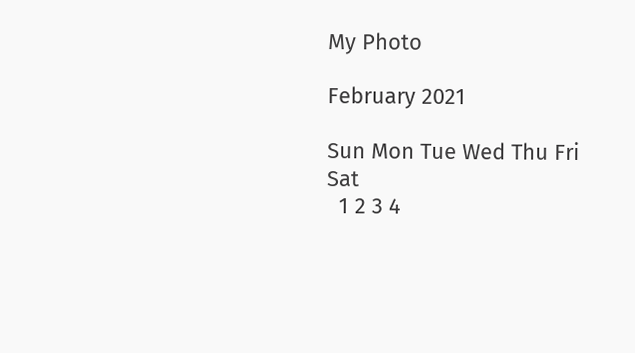My Photo

February 2021

Sun Mon Tue Wed Thu Fri Sat
  1 2 3 4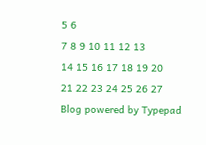5 6
7 8 9 10 11 12 13
14 15 16 17 18 19 20
21 22 23 24 25 26 27
Blog powered by Typepad